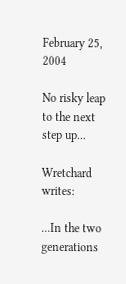February 25, 2004

No risky leap to the next step up...

Wretchard writes:

...In the two generations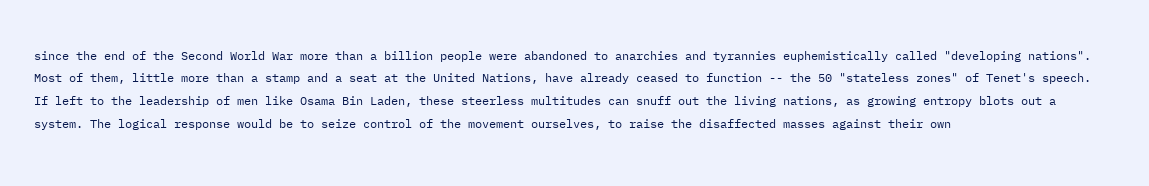since the end of the Second World War more than a billion people were abandoned to anarchies and tyrannies euphemistically called "developing nations". Most of them, little more than a stamp and a seat at the United Nations, have already ceased to function -- the 50 "stateless zones" of Tenet's speech. If left to the leadership of men like Osama Bin Laden, these steerless multitudes can snuff out the living nations, as growing entropy blots out a system. The logical response would be to seize control of the movement ourselves, to raise the disaffected masses against their own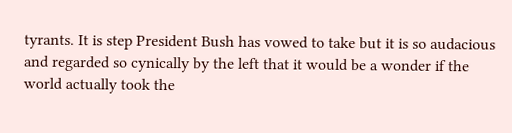tyrants. It is step President Bush has vowed to take but it is so audacious and regarded so cynically by the left that it would be a wonder if the world actually took the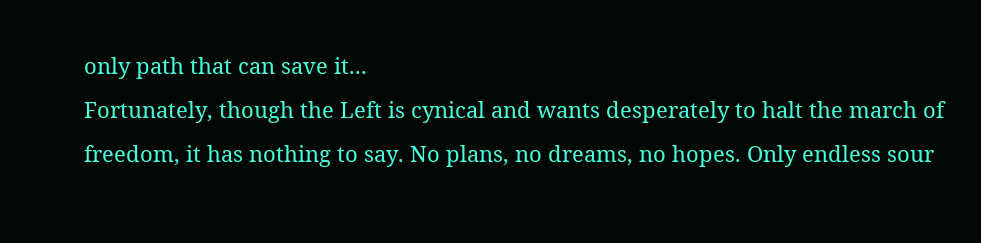only path that can save it...
Fortunately, though the Left is cynical and wants desperately to halt the march of freedom, it has nothing to say. No plans, no dreams, no hopes. Only endless sour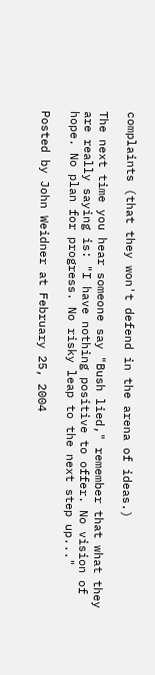complaints (that they won't defend in the arena of ideas.)

The next time you hear someone say "Bush lied," remember that what they are really saying is: "I have nothing positive to offer. No vision of hope. No plan for progress. No risky leap to the next step up..."

Posted by John Weidner at February 25, 2004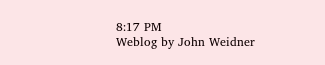8:17 PM
Weblog by John Weidner